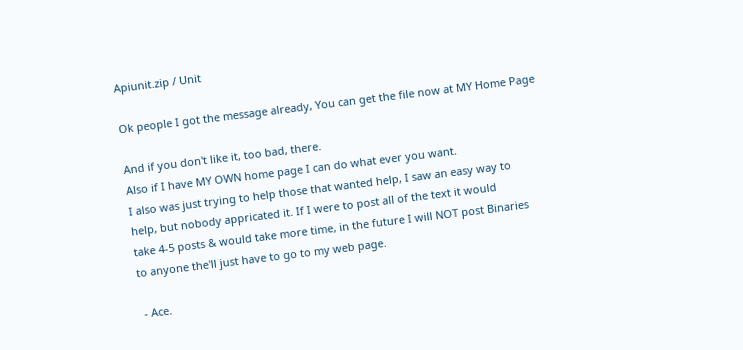Apiunit.zip / Unit

Ok people I got the message already, You can get the file now at MY Home Page

And if you don't like it, too bad, there.
Also if I have MY OWN home page I can do what ever you want.
I also was just trying to help those that wanted help, I saw an easy way to
help, but nobody appricated it. If I were to post all of the text it would
take 4-5 posts & would take more time, in the future I will NOT post Binaries
to anyone the'll just have to go to my web page.

 - Ace.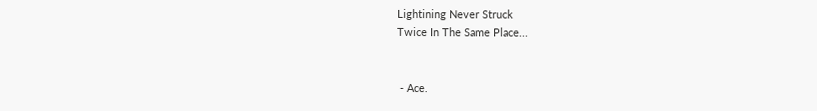Lightining Never Struck
Twice In The Same Place...


 - Ace.